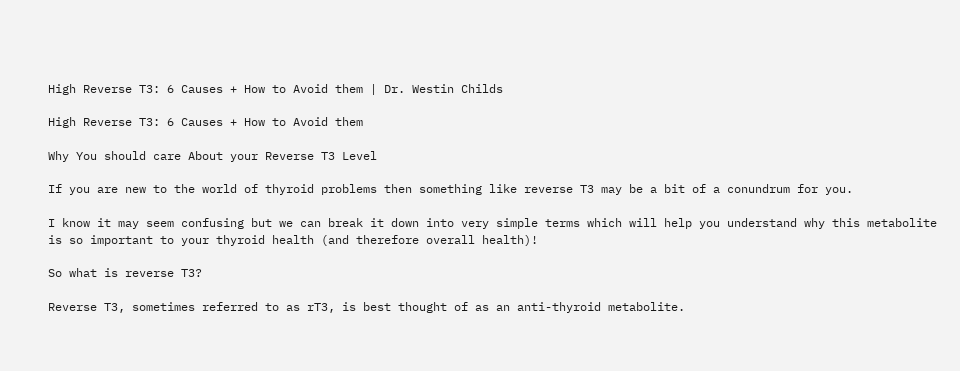High Reverse T3: 6 Causes + How to Avoid them | Dr. Westin Childs

High Reverse T3: 6 Causes + How to Avoid them

Why You should care About your Reverse T3 Level

If you are new to the world of thyroid problems then something like reverse T3 may be a bit of a conundrum for you.

I know it may seem confusing but we can break it down into very simple terms which will help you understand why this metabolite is so important to your thyroid health (and therefore overall health)!

So what is reverse T3?

Reverse T3, sometimes referred to as rT3, is best thought of as an anti-thyroid metabolite.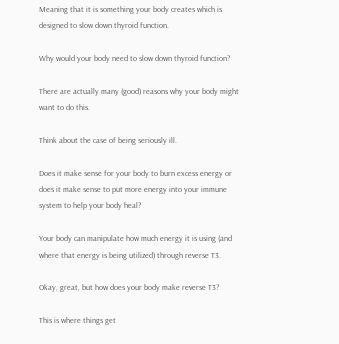Meaning that it is something your body creates which is designed to slow down thyroid function.

Why would your body need to slow down thyroid function?

There are actually many (good) reasons why your body might want to do this.

Think about the case of being seriously ill.

Does it make sense for your body to burn excess energy or does it make sense to put more energy into your immune system to help your body heal?

Your body can manipulate how much energy it is using (and where that energy is being utilized) through reverse T3.

Okay, great, but how does your body make reverse T3?

This is where things get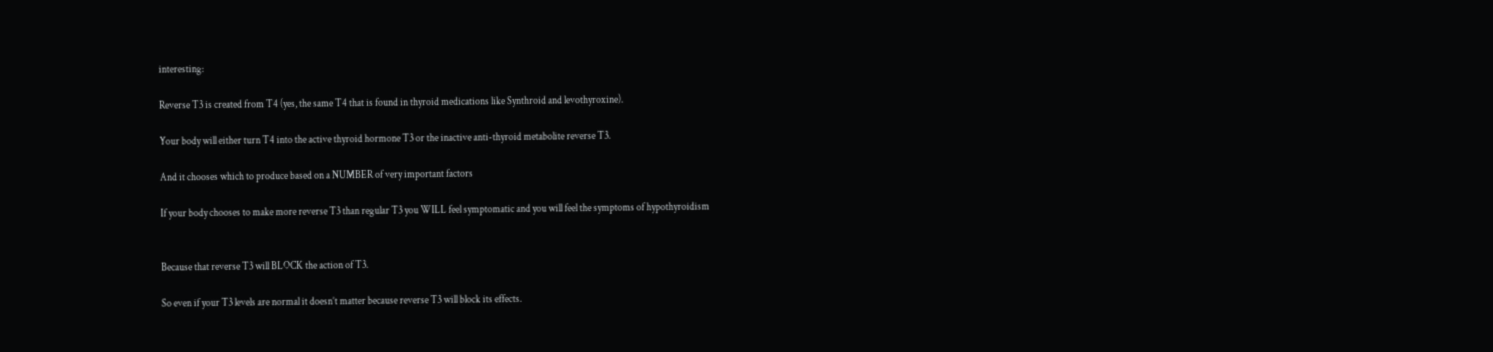interesting:

Reverse T3 is created from T4 (yes, the same T4 that is found in thyroid medications like Synthroid and levothyroxine).

Your body will either turn T4 into the active thyroid hormone T3 or the inactive anti-thyroid metabolite reverse T3.

And it chooses which to produce based on a NUMBER of very important factors

If your body chooses to make more reverse T3 than regular T3 you WILL feel symptomatic and you will feel the symptoms of hypothyroidism


Because that reverse T3 will BLOCK the action of T3.

So even if your T3 levels are normal it doesn’t matter because reverse T3 will block its effects.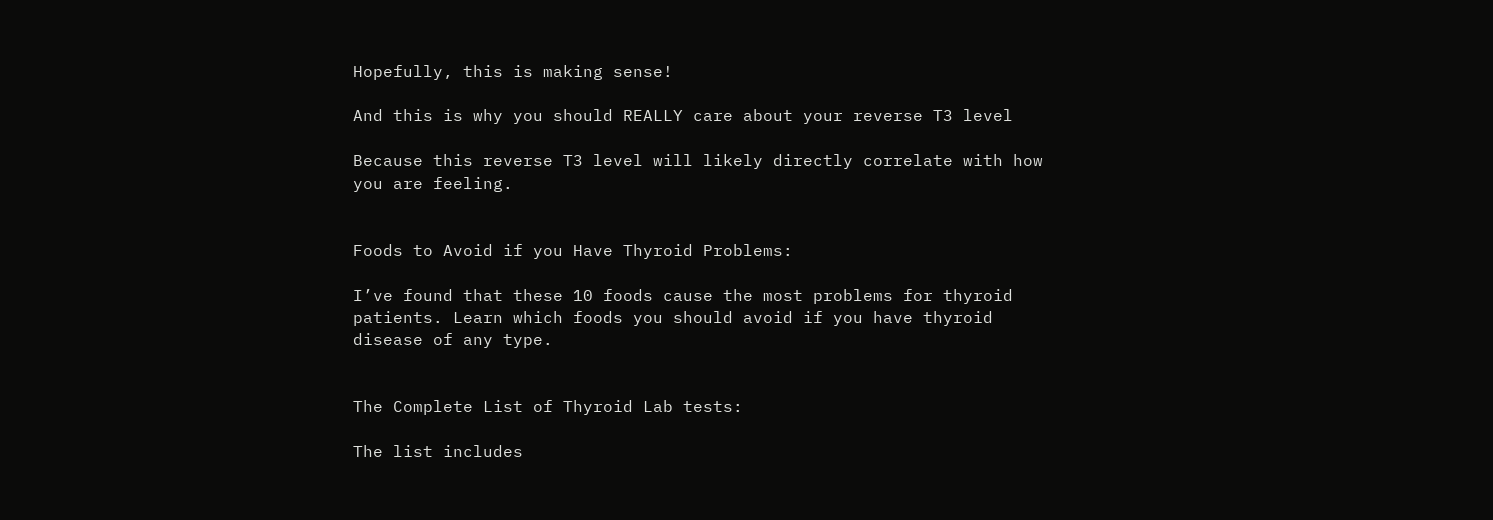Hopefully, this is making sense!

And this is why you should REALLY care about your reverse T3 level

Because this reverse T3 level will likely directly correlate with how you are feeling.


Foods to Avoid if you Have Thyroid Problems:

I’ve found that these 10 foods cause the most problems for thyroid patients. Learn which foods you should avoid if you have thyroid disease of any type.


The Complete List of Thyroid Lab tests:

The list includes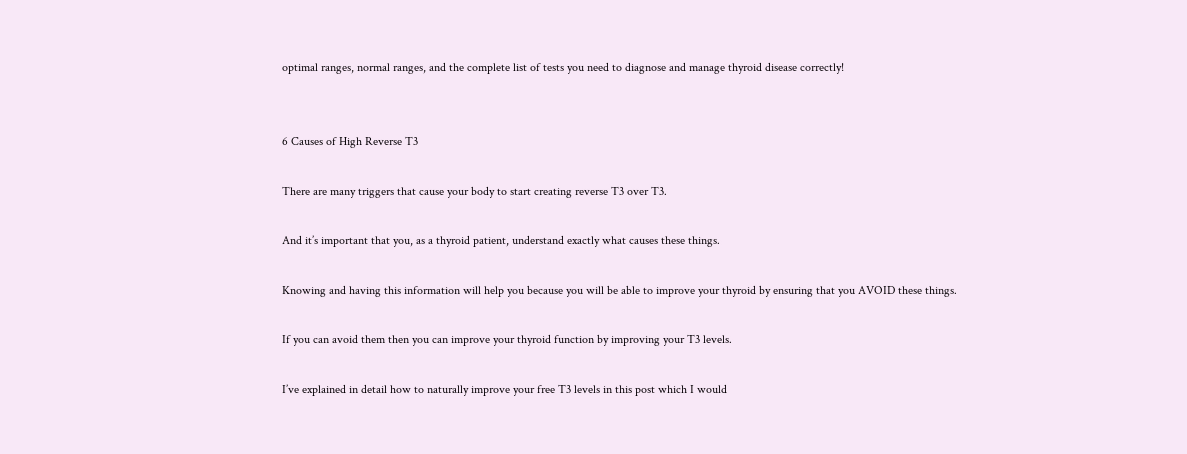optimal ranges, normal ranges, and the complete list of tests you need to diagnose and manage thyroid disease correctly!


6 Causes of High Reverse T3

There are many triggers that cause your body to start creating reverse T3 over T3.

And it’s important that you, as a thyroid patient, understand exactly what causes these things.

Knowing and having this information will help you because you will be able to improve your thyroid by ensuring that you AVOID these things.

If you can avoid them then you can improve your thyroid function by improving your T3 levels.

I’ve explained in detail how to naturally improve your free T3 levels in this post which I would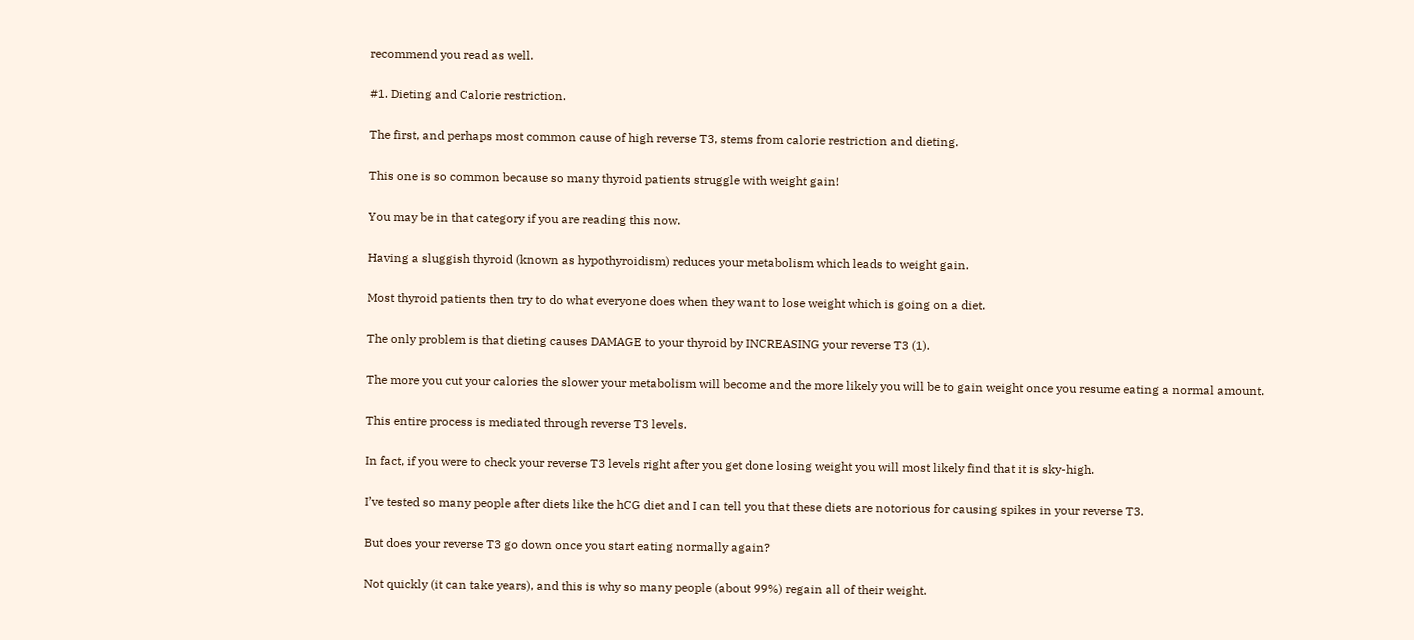recommend you read as well.

#1. Dieting and Calorie restriction.

The first, and perhaps most common cause of high reverse T3, stems from calorie restriction and dieting.

This one is so common because so many thyroid patients struggle with weight gain!

You may be in that category if you are reading this now.

Having a sluggish thyroid (known as hypothyroidism) reduces your metabolism which leads to weight gain.

Most thyroid patients then try to do what everyone does when they want to lose weight which is going on a diet.

The only problem is that dieting causes DAMAGE to your thyroid by INCREASING your reverse T3 (1).

The more you cut your calories the slower your metabolism will become and the more likely you will be to gain weight once you resume eating a normal amount.

This entire process is mediated through reverse T3 levels.

In fact, if you were to check your reverse T3 levels right after you get done losing weight you will most likely find that it is sky-high.

I’ve tested so many people after diets like the hCG diet and I can tell you that these diets are notorious for causing spikes in your reverse T3.

But does your reverse T3 go down once you start eating normally again?

Not quickly (it can take years), and this is why so many people (about 99%) regain all of their weight.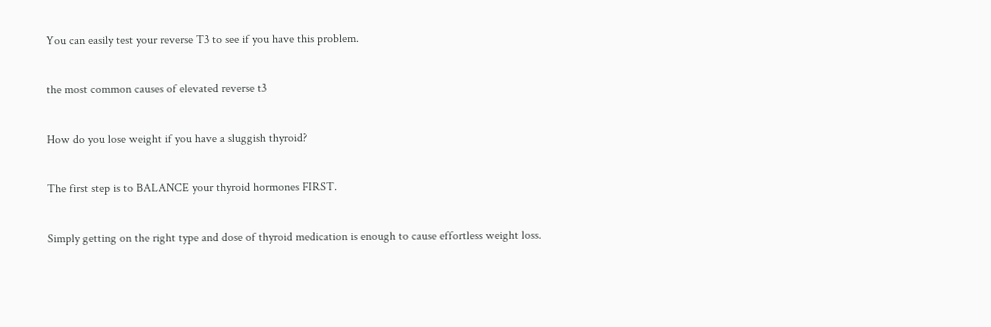You can easily test your reverse T3 to see if you have this problem.

the most common causes of elevated reverse t3

How do you lose weight if you have a sluggish thyroid?

The first step is to BALANCE your thyroid hormones FIRST.

Simply getting on the right type and dose of thyroid medication is enough to cause effortless weight loss.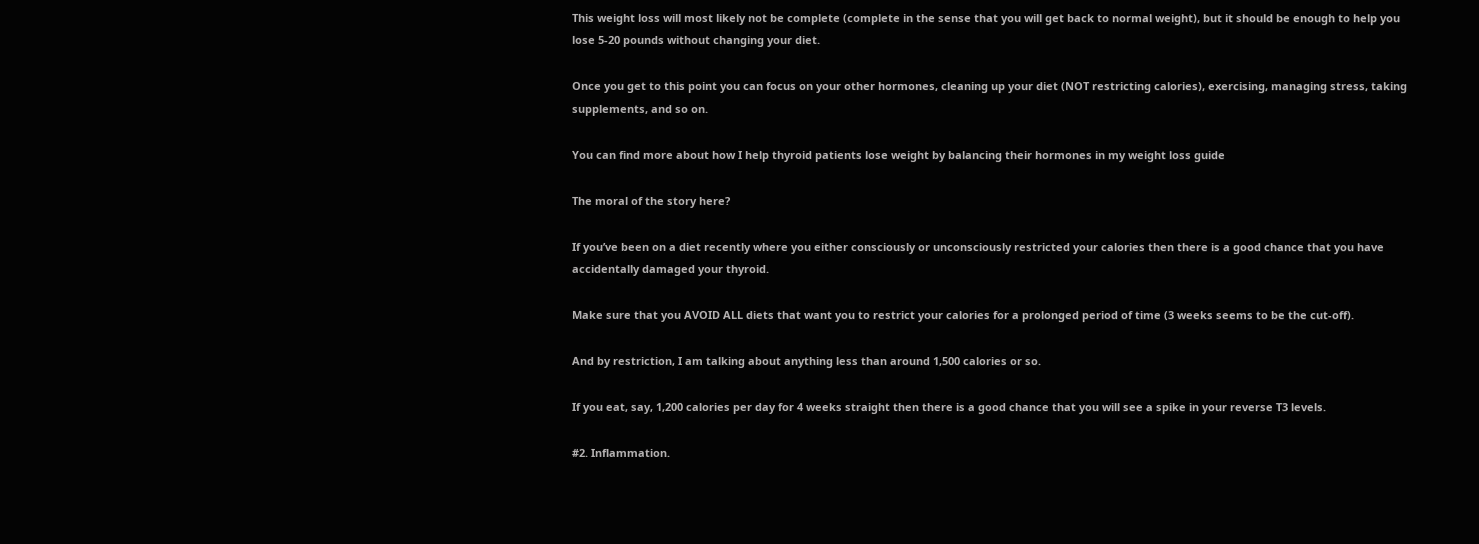This weight loss will most likely not be complete (complete in the sense that you will get back to normal weight), but it should be enough to help you lose 5-20 pounds without changing your diet.

Once you get to this point you can focus on your other hormones, cleaning up your diet (NOT restricting calories), exercising, managing stress, taking supplements, and so on.

You can find more about how I help thyroid patients lose weight by balancing their hormones in my weight loss guide

The moral of the story here?

If you’ve been on a diet recently where you either consciously or unconsciously restricted your calories then there is a good chance that you have accidentally damaged your thyroid.

Make sure that you AVOID ALL diets that want you to restrict your calories for a prolonged period of time (3 weeks seems to be the cut-off).

And by restriction, I am talking about anything less than around 1,500 calories or so.

If you eat, say, 1,200 calories per day for 4 weeks straight then there is a good chance that you will see a spike in your reverse T3 levels.

#2. Inflammation.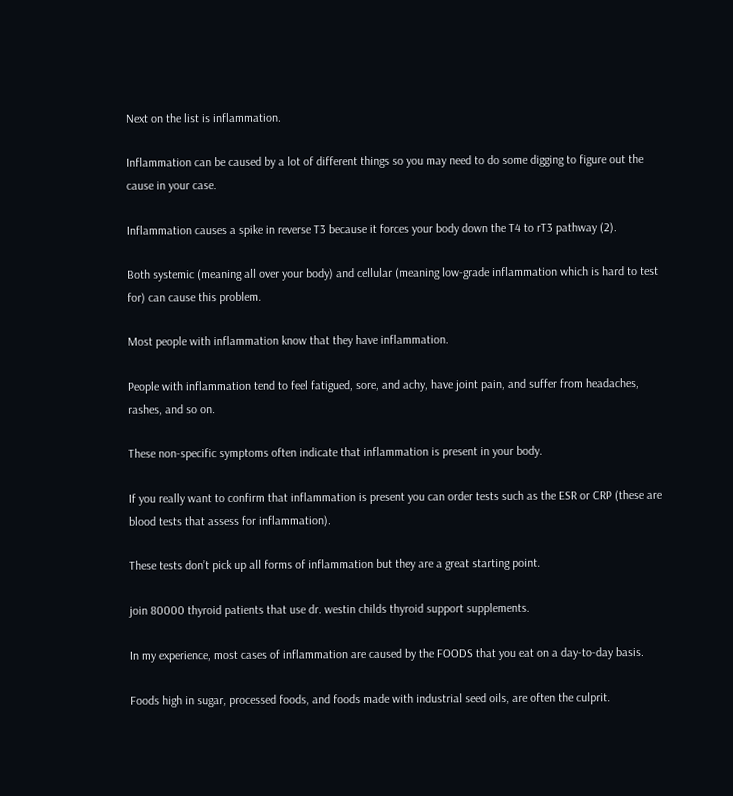Next on the list is inflammation.

Inflammation can be caused by a lot of different things so you may need to do some digging to figure out the cause in your case.

Inflammation causes a spike in reverse T3 because it forces your body down the T4 to rT3 pathway (2).

Both systemic (meaning all over your body) and cellular (meaning low-grade inflammation which is hard to test for) can cause this problem.

Most people with inflammation know that they have inflammation.

People with inflammation tend to feel fatigued, sore, and achy, have joint pain, and suffer from headaches, rashes, and so on.

These non-specific symptoms often indicate that inflammation is present in your body.

If you really want to confirm that inflammation is present you can order tests such as the ESR or CRP (these are blood tests that assess for inflammation).

These tests don’t pick up all forms of inflammation but they are a great starting point.

join 80000 thyroid patients that use dr. westin childs thyroid support supplements.

In my experience, most cases of inflammation are caused by the FOODS that you eat on a day-to-day basis.

Foods high in sugar, processed foods, and foods made with industrial seed oils, are often the culprit.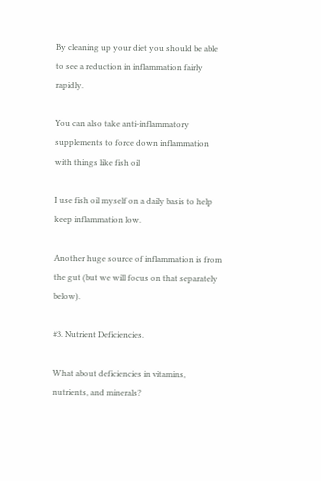By cleaning up your diet you should be able to see a reduction in inflammation fairly rapidly.

You can also take anti-inflammatory supplements to force down inflammation with things like fish oil

I use fish oil myself on a daily basis to help keep inflammation low.

Another huge source of inflammation is from the gut (but we will focus on that separately below).

#3. Nutrient Deficiencies.

What about deficiencies in vitamins, nutrients, and minerals?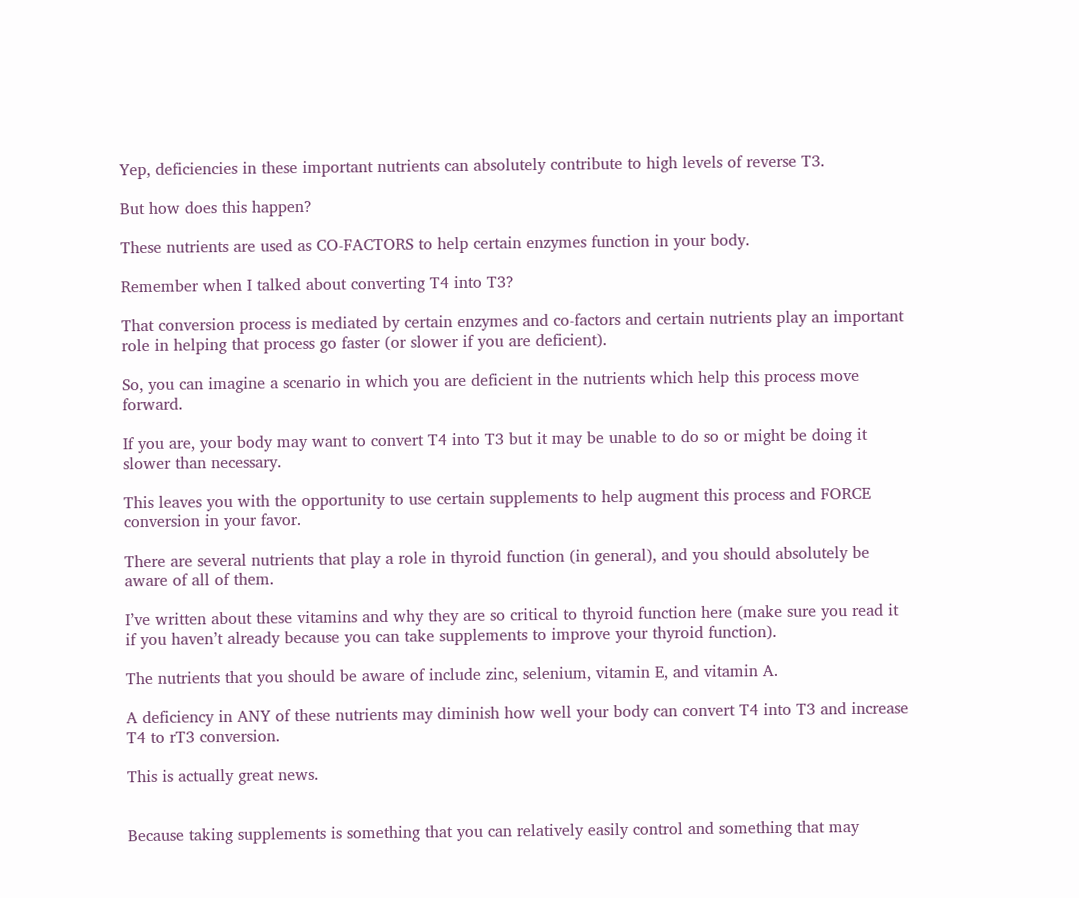Yep, deficiencies in these important nutrients can absolutely contribute to high levels of reverse T3.

But how does this happen?

These nutrients are used as CO-FACTORS to help certain enzymes function in your body.

Remember when I talked about converting T4 into T3?

That conversion process is mediated by certain enzymes and co-factors and certain nutrients play an important role in helping that process go faster (or slower if you are deficient).

So, you can imagine a scenario in which you are deficient in the nutrients which help this process move forward.

If you are, your body may want to convert T4 into T3 but it may be unable to do so or might be doing it slower than necessary.

This leaves you with the opportunity to use certain supplements to help augment this process and FORCE conversion in your favor.

There are several nutrients that play a role in thyroid function (in general), and you should absolutely be aware of all of them.

I’ve written about these vitamins and why they are so critical to thyroid function here (make sure you read it if you haven’t already because you can take supplements to improve your thyroid function).

The nutrients that you should be aware of include zinc, selenium, vitamin E, and vitamin A.

A deficiency in ANY of these nutrients may diminish how well your body can convert T4 into T3 and increase T4 to rT3 conversion.

This is actually great news.


Because taking supplements is something that you can relatively easily control and something that may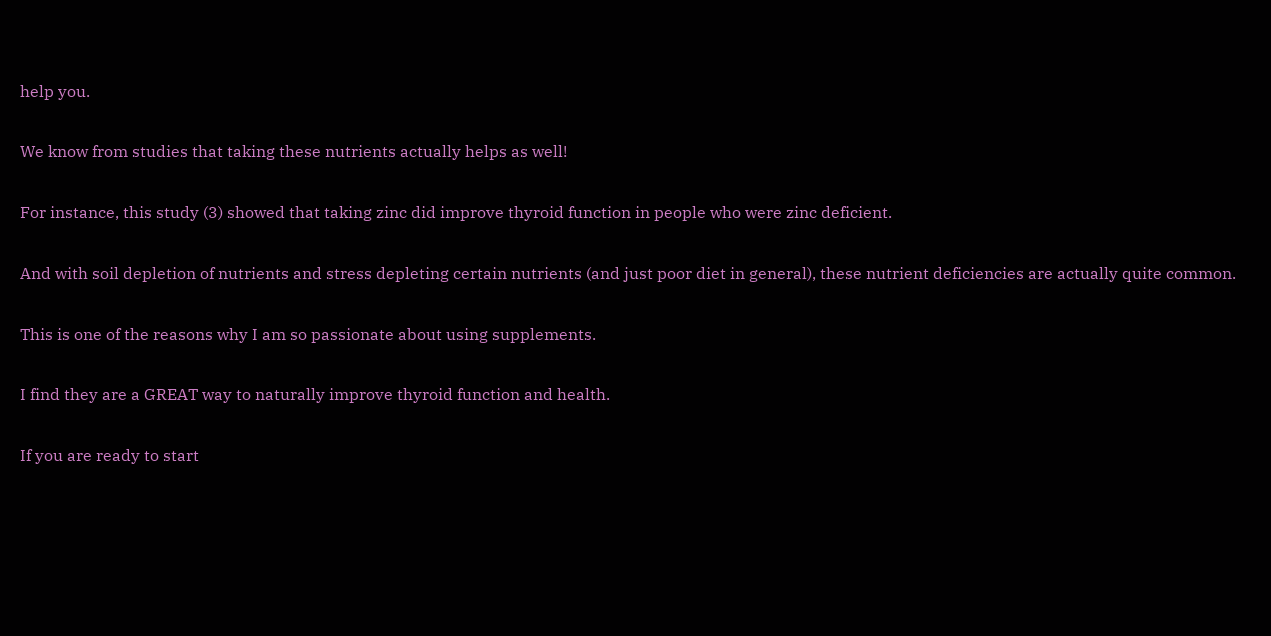help you.

We know from studies that taking these nutrients actually helps as well!

For instance, this study (3) showed that taking zinc did improve thyroid function in people who were zinc deficient.

And with soil depletion of nutrients and stress depleting certain nutrients (and just poor diet in general), these nutrient deficiencies are actually quite common.

This is one of the reasons why I am so passionate about using supplements.

I find they are a GREAT way to naturally improve thyroid function and health.

If you are ready to start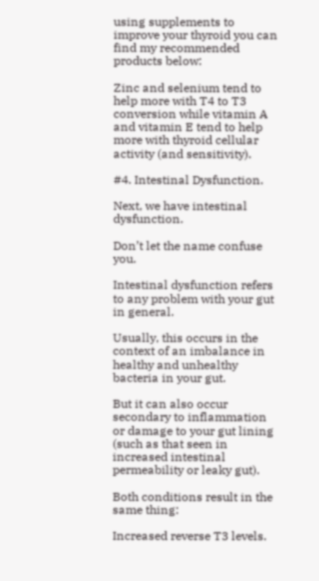using supplements to improve your thyroid you can find my recommended products below:

Zinc and selenium tend to help more with T4 to T3 conversion while vitamin A and vitamin E tend to help more with thyroid cellular activity (and sensitivity).

#4. Intestinal Dysfunction.

Next, we have intestinal dysfunction.

Don’t let the name confuse you.

Intestinal dysfunction refers to any problem with your gut in general.

Usually, this occurs in the context of an imbalance in healthy and unhealthy bacteria in your gut.

But it can also occur secondary to inflammation or damage to your gut lining (such as that seen in increased intestinal permeability or leaky gut).

Both conditions result in the same thing:

Increased reverse T3 levels.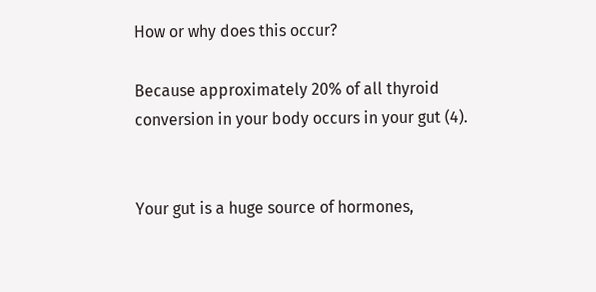How or why does this occur?

Because approximately 20% of all thyroid conversion in your body occurs in your gut (4).


Your gut is a huge source of hormones,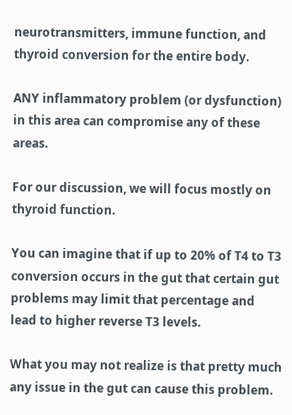neurotransmitters, immune function, and thyroid conversion for the entire body.

ANY inflammatory problem (or dysfunction) in this area can compromise any of these areas.

For our discussion, we will focus mostly on thyroid function.

You can imagine that if up to 20% of T4 to T3 conversion occurs in the gut that certain gut problems may limit that percentage and lead to higher reverse T3 levels.

What you may not realize is that pretty much any issue in the gut can cause this problem.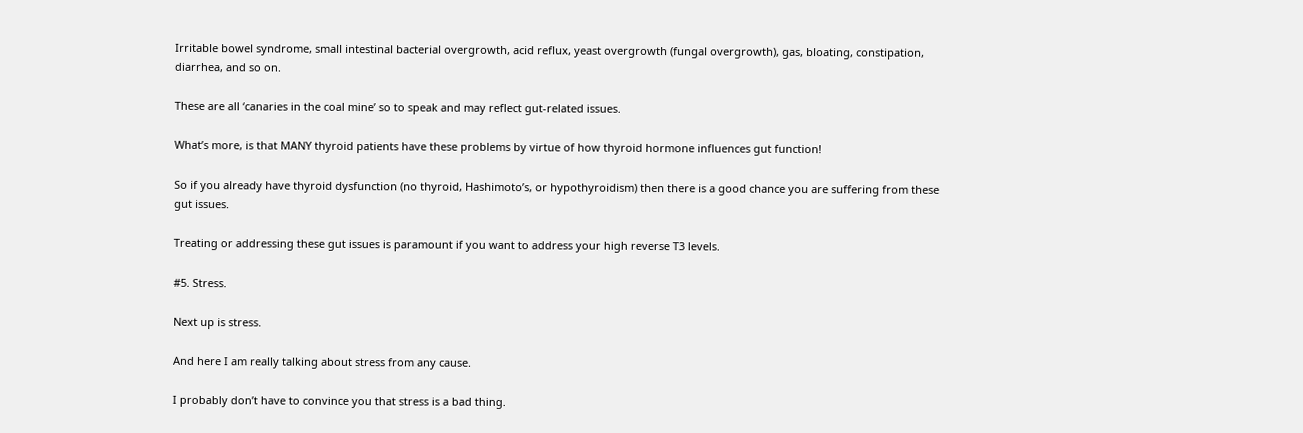Irritable bowel syndrome, small intestinal bacterial overgrowth, acid reflux, yeast overgrowth (fungal overgrowth), gas, bloating, constipation, diarrhea, and so on.

These are all ‘canaries in the coal mine’ so to speak and may reflect gut-related issues.

What’s more, is that MANY thyroid patients have these problems by virtue of how thyroid hormone influences gut function!

So if you already have thyroid dysfunction (no thyroid, Hashimoto’s, or hypothyroidism) then there is a good chance you are suffering from these gut issues.

Treating or addressing these gut issues is paramount if you want to address your high reverse T3 levels.

#5. Stress.

Next up is stress.

And here I am really talking about stress from any cause.

I probably don’t have to convince you that stress is a bad thing.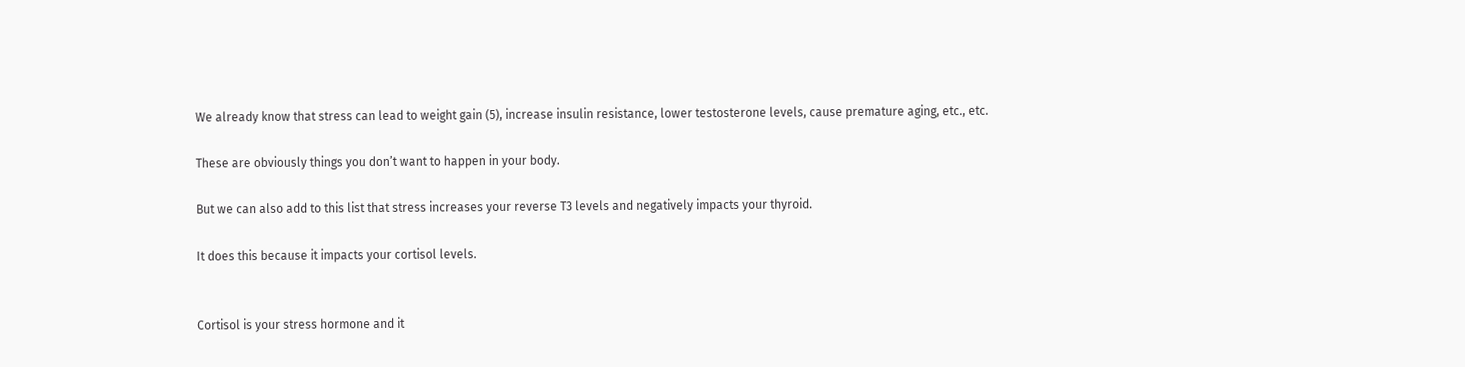We already know that stress can lead to weight gain (5), increase insulin resistance, lower testosterone levels, cause premature aging, etc., etc.

These are obviously things you don’t want to happen in your body.

But we can also add to this list that stress increases your reverse T3 levels and negatively impacts your thyroid.

It does this because it impacts your cortisol levels.


Cortisol is your stress hormone and it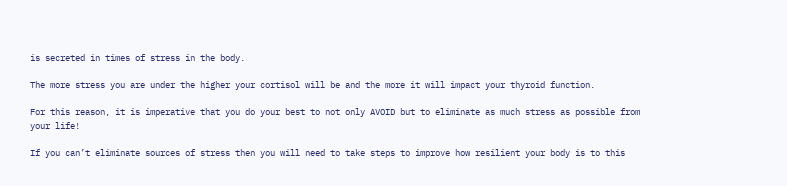is secreted in times of stress in the body.

The more stress you are under the higher your cortisol will be and the more it will impact your thyroid function.

For this reason, it is imperative that you do your best to not only AVOID but to eliminate as much stress as possible from your life!

If you can’t eliminate sources of stress then you will need to take steps to improve how resilient your body is to this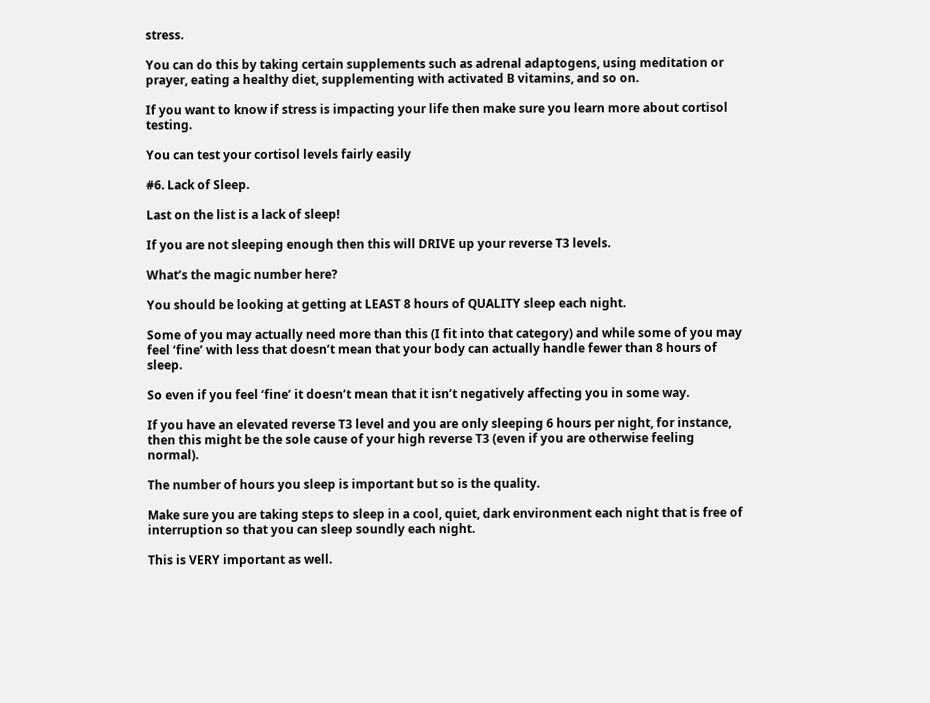stress.

You can do this by taking certain supplements such as adrenal adaptogens, using meditation or prayer, eating a healthy diet, supplementing with activated B vitamins, and so on.

If you want to know if stress is impacting your life then make sure you learn more about cortisol testing.

You can test your cortisol levels fairly easily

#6. Lack of Sleep.

Last on the list is a lack of sleep!

If you are not sleeping enough then this will DRIVE up your reverse T3 levels.

What’s the magic number here?

You should be looking at getting at LEAST 8 hours of QUALITY sleep each night.

Some of you may actually need more than this (I fit into that category) and while some of you may feel ‘fine’ with less that doesn’t mean that your body can actually handle fewer than 8 hours of sleep.

So even if you feel ‘fine’ it doesn’t mean that it isn’t negatively affecting you in some way.

If you have an elevated reverse T3 level and you are only sleeping 6 hours per night, for instance, then this might be the sole cause of your high reverse T3 (even if you are otherwise feeling normal).

The number of hours you sleep is important but so is the quality.

Make sure you are taking steps to sleep in a cool, quiet, dark environment each night that is free of interruption so that you can sleep soundly each night.

This is VERY important as well.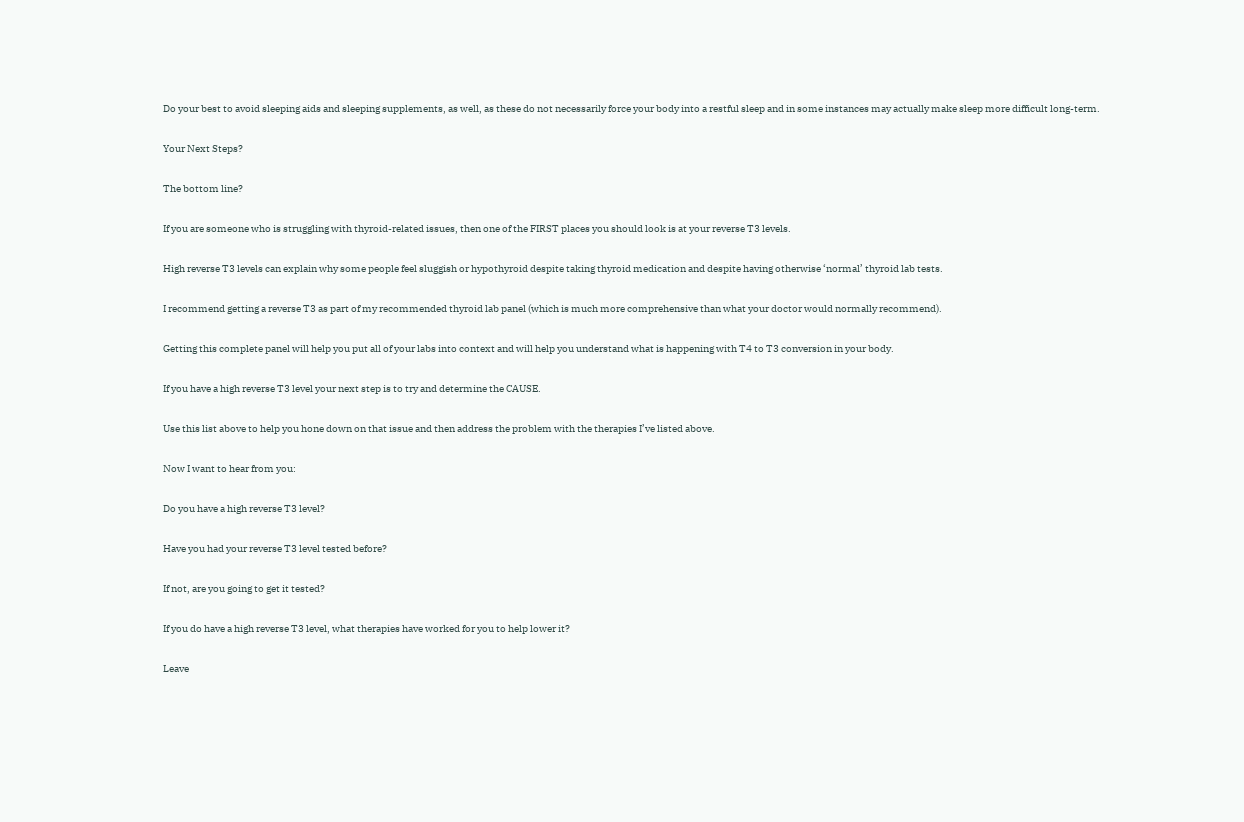Do your best to avoid sleeping aids and sleeping supplements, as well, as these do not necessarily force your body into a restful sleep and in some instances may actually make sleep more difficult long-term.

Your Next Steps?

The bottom line?

If you are someone who is struggling with thyroid-related issues, then one of the FIRST places you should look is at your reverse T3 levels.

High reverse T3 levels can explain why some people feel sluggish or hypothyroid despite taking thyroid medication and despite having otherwise ‘normal’ thyroid lab tests.

I recommend getting a reverse T3 as part of my recommended thyroid lab panel (which is much more comprehensive than what your doctor would normally recommend).

Getting this complete panel will help you put all of your labs into context and will help you understand what is happening with T4 to T3 conversion in your body.

If you have a high reverse T3 level your next step is to try and determine the CAUSE.

Use this list above to help you hone down on that issue and then address the problem with the therapies I’ve listed above.

Now I want to hear from you:

Do you have a high reverse T3 level?

Have you had your reverse T3 level tested before?

If not, are you going to get it tested?

If you do have a high reverse T3 level, what therapies have worked for you to help lower it?

Leave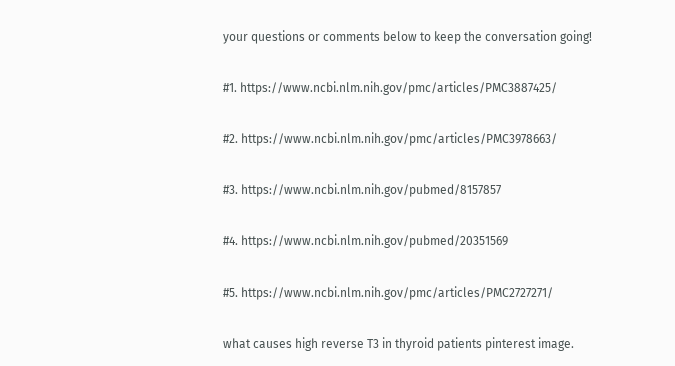your questions or comments below to keep the conversation going!

#1. https://www.ncbi.nlm.nih.gov/pmc/articles/PMC3887425/

#2. https://www.ncbi.nlm.nih.gov/pmc/articles/PMC3978663/

#3. https://www.ncbi.nlm.nih.gov/pubmed/8157857

#4. https://www.ncbi.nlm.nih.gov/pubmed/20351569

#5. https://www.ncbi.nlm.nih.gov/pmc/articles/PMC2727271/

what causes high reverse T3 in thyroid patients pinterest image.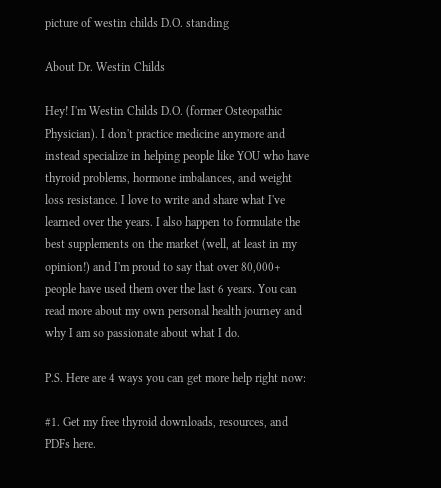picture of westin childs D.O. standing

About Dr. Westin Childs

Hey! I'm Westin Childs D.O. (former Osteopathic Physician). I don't practice medicine anymore and instead specialize in helping people like YOU who have thyroid problems, hormone imbalances, and weight loss resistance. I love to write and share what I've learned over the years. I also happen to formulate the best supplements on the market (well, at least in my opinion!) and I'm proud to say that over 80,000+ people have used them over the last 6 years. You can read more about my own personal health journey and why I am so passionate about what I do.

P.S. Here are 4 ways you can get more help right now:

#1. Get my free thyroid downloads, resources, and PDFs here.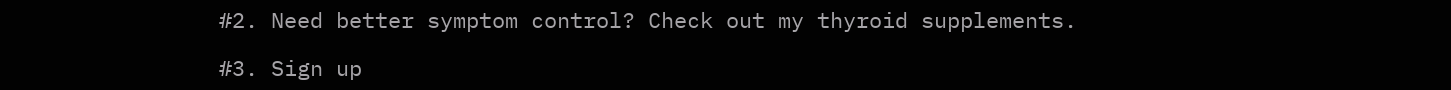#2. Need better symptom control? Check out my thyroid supplements.

#3. Sign up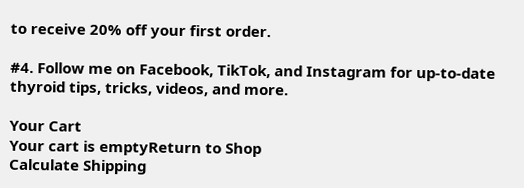to receive 20% off your first order.

#4. Follow me on Facebook, TikTok, and Instagram for up-to-date thyroid tips, tricks, videos, and more.

Your Cart
Your cart is emptyReturn to Shop
Calculate Shipping